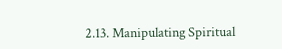2.13. Manipulating Spiritual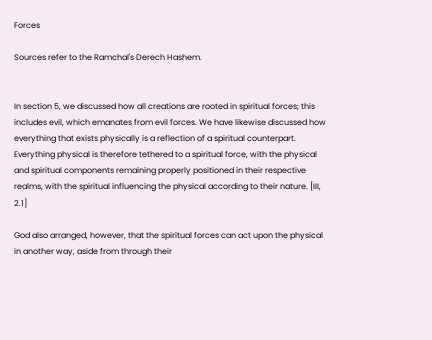Forces

Sources refer to the Ramchal's Derech Hashem.


In section 5, we discussed how all creations are rooted in spiritual forces; this includes evil, which emanates from evil forces. We have likewise discussed how everything that exists physically is a reflection of a spiritual counterpart. Everything physical is therefore tethered to a spiritual force, with the physical and spiritual components remaining properly positioned in their respective realms, with the spiritual influencing the physical according to their nature. [III, 2.1]

God also arranged, however, that the spiritual forces can act upon the physical in another way, aside from through their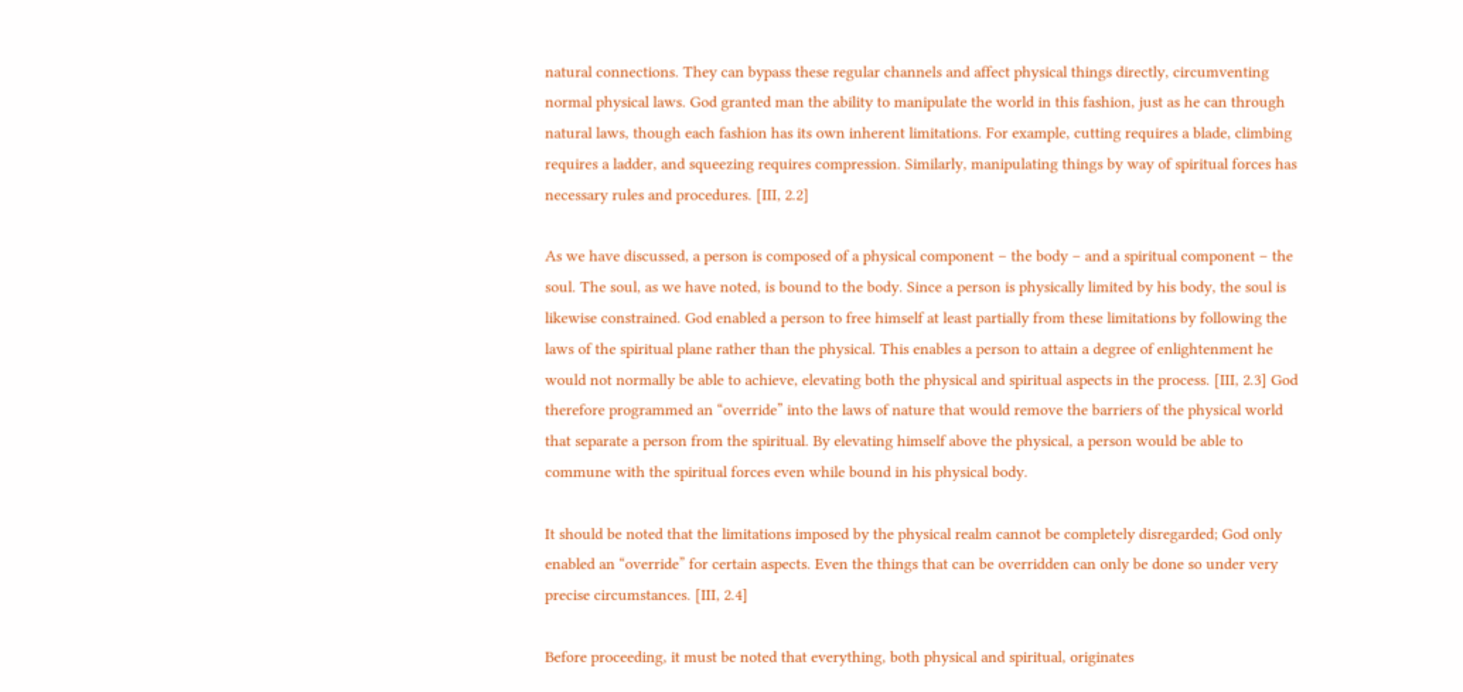natural connections. They can bypass these regular channels and affect physical things directly, circumventing normal physical laws. God granted man the ability to manipulate the world in this fashion, just as he can through natural laws, though each fashion has its own inherent limitations. For example, cutting requires a blade, climbing requires a ladder, and squeezing requires compression. Similarly, manipulating things by way of spiritual forces has necessary rules and procedures. [III, 2.2]

As we have discussed, a person is composed of a physical component – the body – and a spiritual component – the soul. The soul, as we have noted, is bound to the body. Since a person is physically limited by his body, the soul is likewise constrained. God enabled a person to free himself at least partially from these limitations by following the laws of the spiritual plane rather than the physical. This enables a person to attain a degree of enlightenment he would not normally be able to achieve, elevating both the physical and spiritual aspects in the process. [III, 2.3] God therefore programmed an “override” into the laws of nature that would remove the barriers of the physical world that separate a person from the spiritual. By elevating himself above the physical, a person would be able to commune with the spiritual forces even while bound in his physical body.

It should be noted that the limitations imposed by the physical realm cannot be completely disregarded; God only enabled an “override” for certain aspects. Even the things that can be overridden can only be done so under very precise circumstances. [III, 2.4]

Before proceeding, it must be noted that everything, both physical and spiritual, originates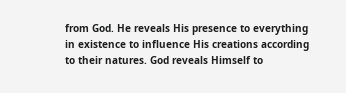from God. He reveals His presence to everything in existence to influence His creations according to their natures. God reveals Himself to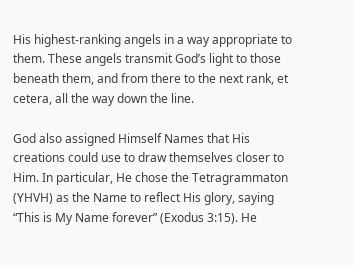His highest-ranking angels in a way appropriate to them. These angels transmit God’s light to those beneath them, and from there to the next rank, et cetera, all the way down the line.

God also assigned Himself Names that His creations could use to draw themselves closer to Him. In particular, He chose the Tetragrammaton (YHVH) as the Name to reflect His glory, saying “This is My Name forever” (Exodus 3:15). He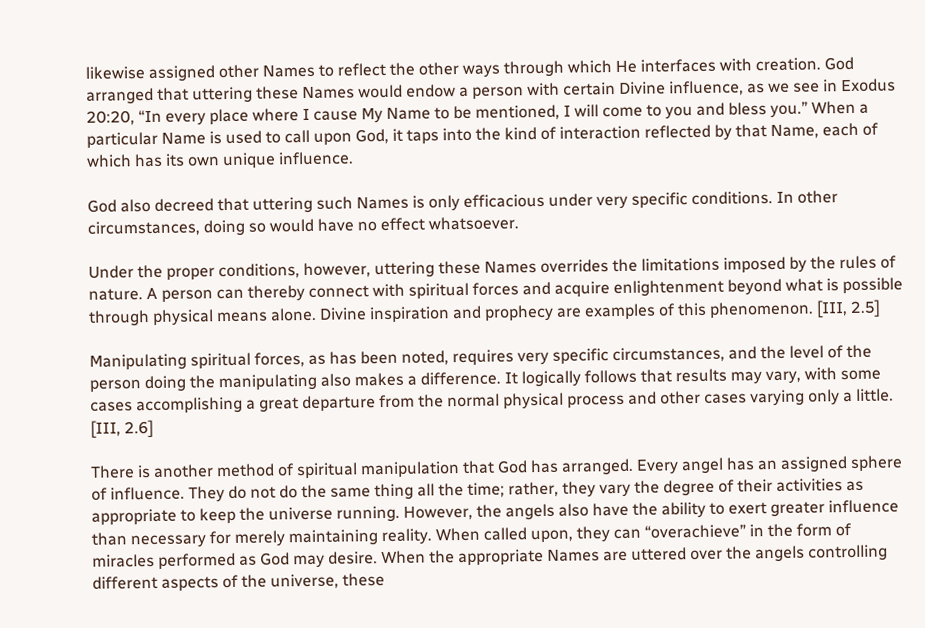likewise assigned other Names to reflect the other ways through which He interfaces with creation. God arranged that uttering these Names would endow a person with certain Divine influence, as we see in Exodus 20:20, “In every place where I cause My Name to be mentioned, I will come to you and bless you.” When a particular Name is used to call upon God, it taps into the kind of interaction reflected by that Name, each of which has its own unique influence.

God also decreed that uttering such Names is only efficacious under very specific conditions. In other circumstances, doing so would have no effect whatsoever.

Under the proper conditions, however, uttering these Names overrides the limitations imposed by the rules of nature. A person can thereby connect with spiritual forces and acquire enlightenment beyond what is possible through physical means alone. Divine inspiration and prophecy are examples of this phenomenon. [III, 2.5]

Manipulating spiritual forces, as has been noted, requires very specific circumstances, and the level of the person doing the manipulating also makes a difference. It logically follows that results may vary, with some cases accomplishing a great departure from the normal physical process and other cases varying only a little. [III, 2.6]

There is another method of spiritual manipulation that God has arranged. Every angel has an assigned sphere of influence. They do not do the same thing all the time; rather, they vary the degree of their activities as appropriate to keep the universe running. However, the angels also have the ability to exert greater influence than necessary for merely maintaining reality. When called upon, they can “overachieve” in the form of miracles performed as God may desire. When the appropriate Names are uttered over the angels controlling different aspects of the universe, these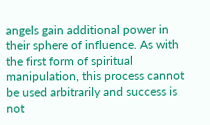angels gain additional power in their sphere of influence. As with the first form of spiritual manipulation, this process cannot be used arbitrarily and success is not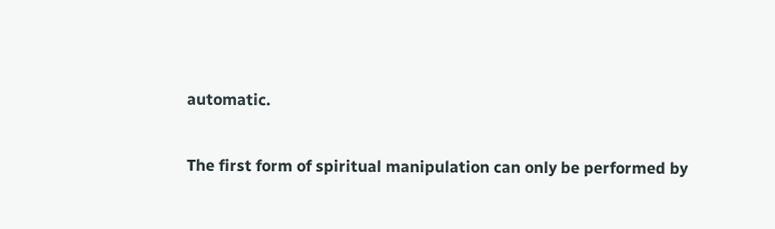automatic.

The first form of spiritual manipulation can only be performed by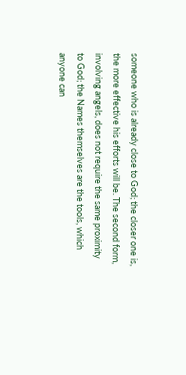someone who is already close to God; the closer one is, the more effective his efforts will be. The second form, involving angels, does not require the same proximity to God; the Names themselves are the tools, which anyone can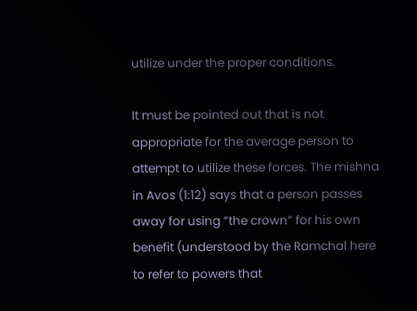utilize under the proper conditions.

It must be pointed out that is not appropriate for the average person to attempt to utilize these forces. The mishna in Avos (1:12) says that a person passes away for using “the crown” for his own benefit (understood by the Ramchal here to refer to powers that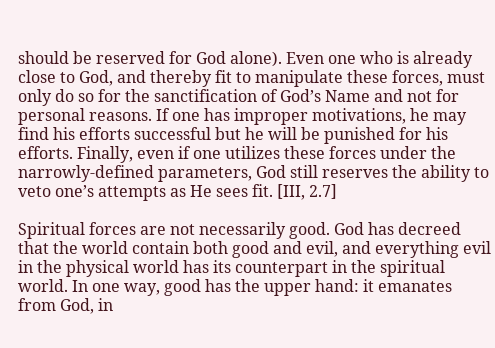should be reserved for God alone). Even one who is already close to God, and thereby fit to manipulate these forces, must only do so for the sanctification of God’s Name and not for personal reasons. If one has improper motivations, he may find his efforts successful but he will be punished for his efforts. Finally, even if one utilizes these forces under the narrowly-defined parameters, God still reserves the ability to veto one’s attempts as He sees fit. [III, 2.7]

Spiritual forces are not necessarily good. God has decreed that the world contain both good and evil, and everything evil in the physical world has its counterpart in the spiritual world. In one way, good has the upper hand: it emanates from God, in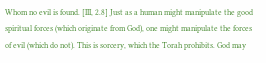Whom no evil is found. [III, 2.8] Just as a human might manipulate the good spiritual forces (which originate from God), one might manipulate the forces of evil (which do not). This is sorcery, which the Torah prohibits. God may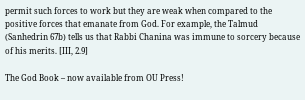permit such forces to work but they are weak when compared to the positive forces that emanate from God. For example, the Talmud (Sanhedrin 67b) tells us that Rabbi Chanina was immune to sorcery because of his merits. [III, 2.9]

The God Book – now available from OU Press!